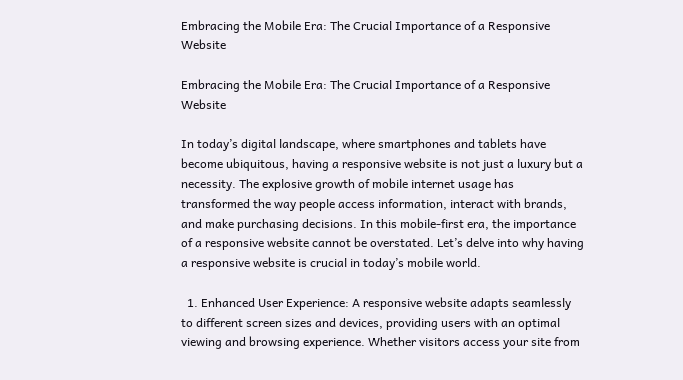Embracing the Mobile Era: The Crucial Importance of a Responsive Website

Embracing the Mobile Era: The Crucial Importance of a Responsive Website

In today’s digital landscape, where smartphones and tablets have become ubiquitous, having a responsive website is not just a luxury but a necessity. The explosive growth of mobile internet usage has transformed the way people access information, interact with brands, and make purchasing decisions. In this mobile-first era, the importance of a responsive website cannot be overstated. Let’s delve into why having a responsive website is crucial in today’s mobile world.

  1. Enhanced User Experience: A responsive website adapts seamlessly to different screen sizes and devices, providing users with an optimal viewing and browsing experience. Whether visitors access your site from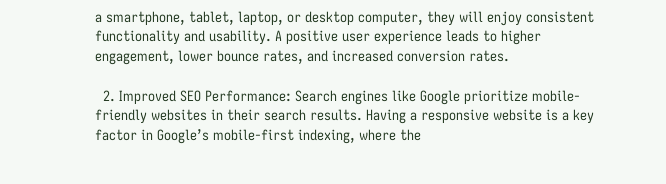a smartphone, tablet, laptop, or desktop computer, they will enjoy consistent functionality and usability. A positive user experience leads to higher engagement, lower bounce rates, and increased conversion rates.

  2. Improved SEO Performance: Search engines like Google prioritize mobile-friendly websites in their search results. Having a responsive website is a key factor in Google’s mobile-first indexing, where the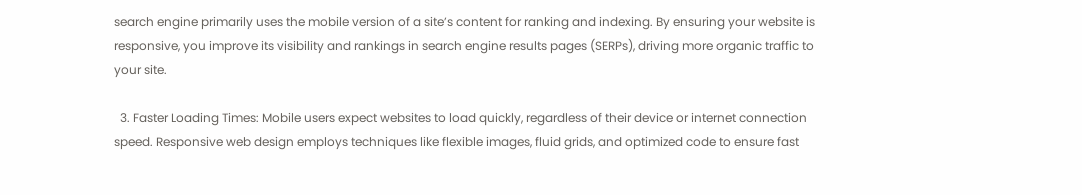search engine primarily uses the mobile version of a site’s content for ranking and indexing. By ensuring your website is responsive, you improve its visibility and rankings in search engine results pages (SERPs), driving more organic traffic to your site.

  3. Faster Loading Times: Mobile users expect websites to load quickly, regardless of their device or internet connection speed. Responsive web design employs techniques like flexible images, fluid grids, and optimized code to ensure fast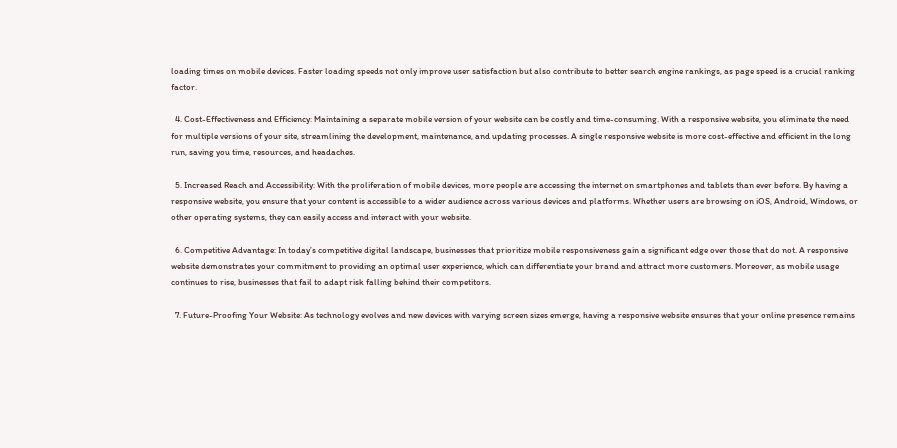loading times on mobile devices. Faster loading speeds not only improve user satisfaction but also contribute to better search engine rankings, as page speed is a crucial ranking factor.

  4. Cost-Effectiveness and Efficiency: Maintaining a separate mobile version of your website can be costly and time-consuming. With a responsive website, you eliminate the need for multiple versions of your site, streamlining the development, maintenance, and updating processes. A single responsive website is more cost-effective and efficient in the long run, saving you time, resources, and headaches.

  5. Increased Reach and Accessibility: With the proliferation of mobile devices, more people are accessing the internet on smartphones and tablets than ever before. By having a responsive website, you ensure that your content is accessible to a wider audience across various devices and platforms. Whether users are browsing on iOS, Android, Windows, or other operating systems, they can easily access and interact with your website.

  6. Competitive Advantage: In today’s competitive digital landscape, businesses that prioritize mobile responsiveness gain a significant edge over those that do not. A responsive website demonstrates your commitment to providing an optimal user experience, which can differentiate your brand and attract more customers. Moreover, as mobile usage continues to rise, businesses that fail to adapt risk falling behind their competitors.

  7. Future-Proofing Your Website: As technology evolves and new devices with varying screen sizes emerge, having a responsive website ensures that your online presence remains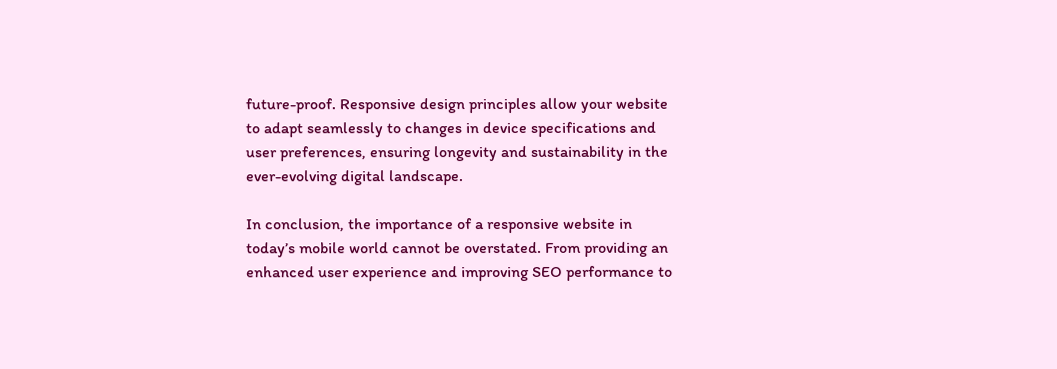future-proof. Responsive design principles allow your website to adapt seamlessly to changes in device specifications and user preferences, ensuring longevity and sustainability in the ever-evolving digital landscape.

In conclusion, the importance of a responsive website in today’s mobile world cannot be overstated. From providing an enhanced user experience and improving SEO performance to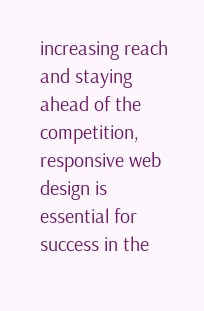increasing reach and staying ahead of the competition, responsive web design is essential for success in the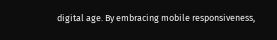digital age. By embracing mobile responsiveness,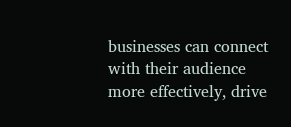businesses can connect with their audience more effectively, drive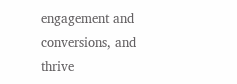engagement and conversions, and thrive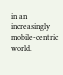in an increasingly mobile-centric world.